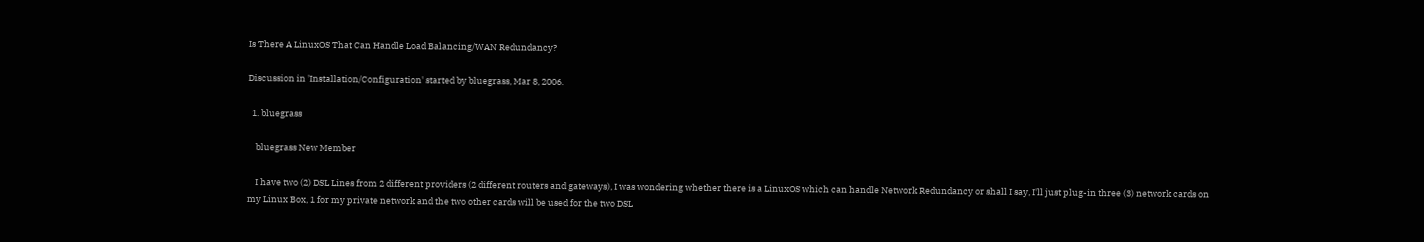Is There A LinuxOS That Can Handle Load Balancing/WAN Redundancy?

Discussion in 'Installation/Configuration' started by bluegrass, Mar 8, 2006.

  1. bluegrass

    bluegrass New Member

    I have two (2) DSL Lines from 2 different providers (2 different routers and gateways), I was wondering whether there is a LinuxOS which can handle Network Redundancy or shall I say, I'll just plug-in three (3) network cards on my Linux Box, 1 for my private network and the two other cards will be used for the two DSL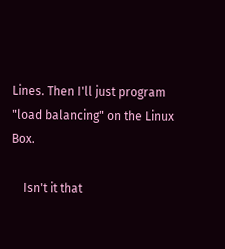Lines. Then I'll just program "load balancing" on the Linux Box.

    Isn't it that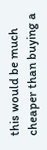this would be much cheaper than buying a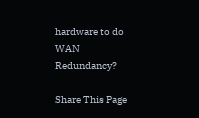hardware to do WAN Redundancy?

Share This Page